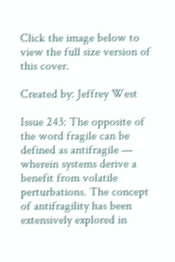Click the image below to view the full size version of this cover.

Created by: Jeffrey West

Issue 243: The opposite of the word fragile can be defined as antifragile — wherein systems derive a benefit from volatile perturbations. The concept of antifragility has been extensively explored in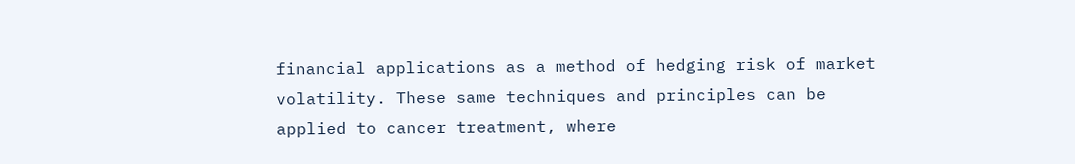financial applications as a method of hedging risk of market volatility. These same techniques and principles can be applied to cancer treatment, where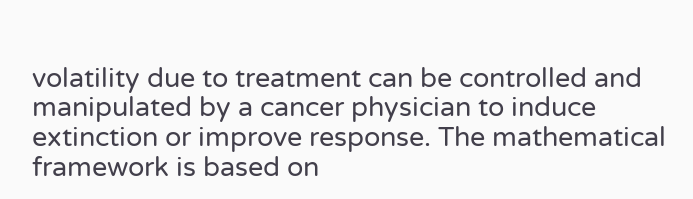volatility due to treatment can be controlled and manipulated by a cancer physician to induce extinction or improve response. The mathematical framework is based on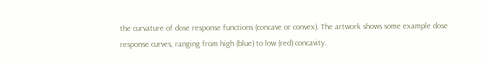the curvature of dose response functions (concave or convex). The artwork shows some example dose response curves, ranging from high (blue) to low (red) concavity.